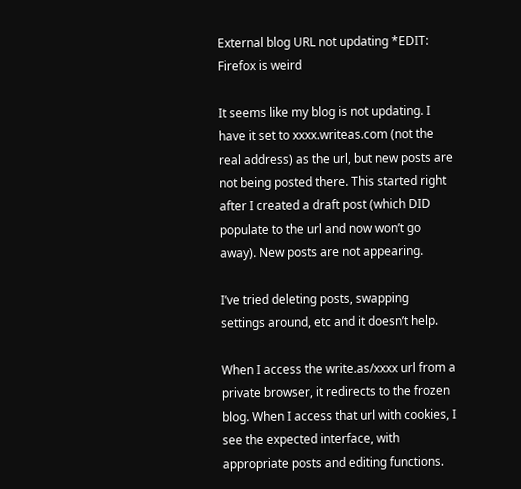External blog URL not updating *EDIT: Firefox is weird

It seems like my blog is not updating. I have it set to xxxx.writeas.com (not the real address) as the url, but new posts are not being posted there. This started right after I created a draft post (which DID populate to the url and now won’t go away). New posts are not appearing.

I’ve tried deleting posts, swapping settings around, etc and it doesn’t help.

When I access the write.as/xxxx url from a private browser, it redirects to the frozen blog. When I access that url with cookies, I see the expected interface, with appropriate posts and editing functions.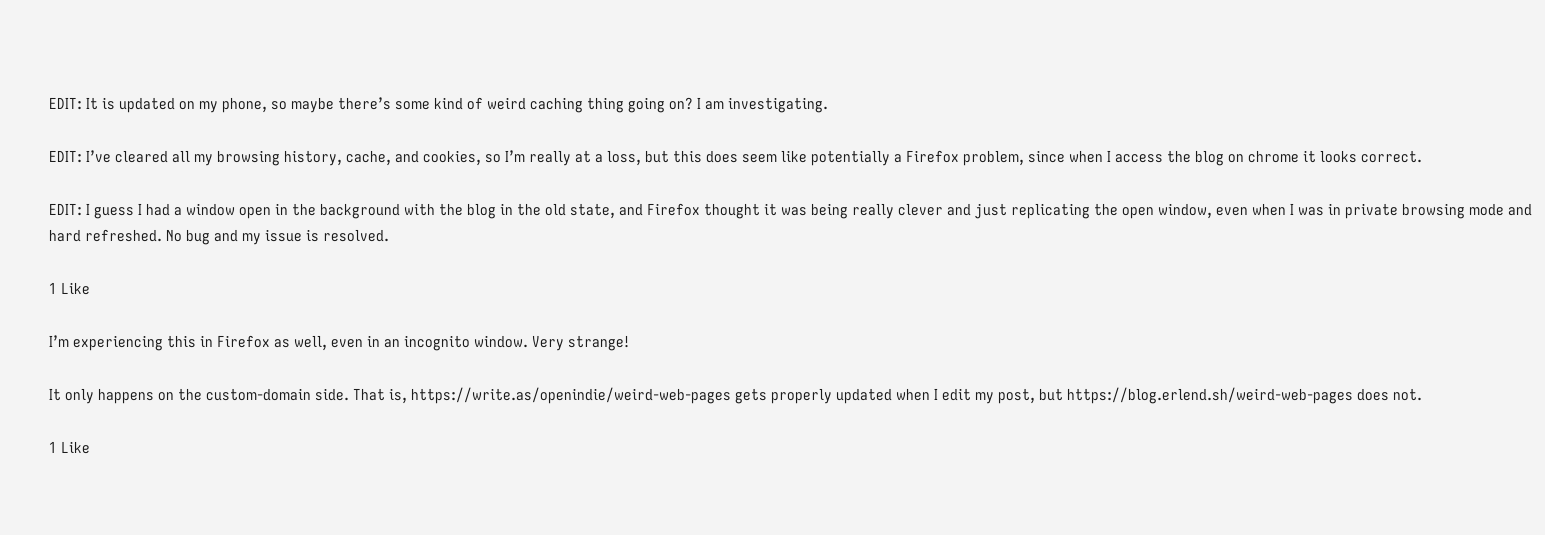EDIT: It is updated on my phone, so maybe there’s some kind of weird caching thing going on? I am investigating.

EDIT: I’ve cleared all my browsing history, cache, and cookies, so I’m really at a loss, but this does seem like potentially a Firefox problem, since when I access the blog on chrome it looks correct.

EDIT: I guess I had a window open in the background with the blog in the old state, and Firefox thought it was being really clever and just replicating the open window, even when I was in private browsing mode and hard refreshed. No bug and my issue is resolved.

1 Like

I’m experiencing this in Firefox as well, even in an incognito window. Very strange!

It only happens on the custom-domain side. That is, https://write.as/openindie/weird-web-pages gets properly updated when I edit my post, but https://blog.erlend.sh/weird-web-pages does not.

1 Like